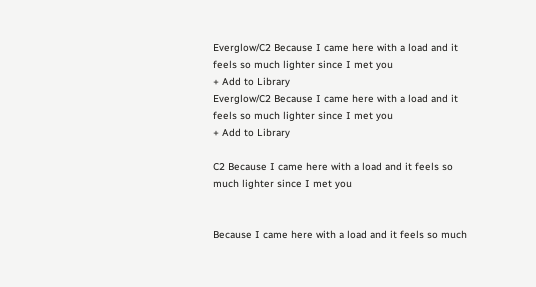Everglow/C2 Because I came here with a load and it feels so much lighter since I met you
+ Add to Library
Everglow/C2 Because I came here with a load and it feels so much lighter since I met you
+ Add to Library

C2 Because I came here with a load and it feels so much lighter since I met you


Because I came here with a load and it feels so much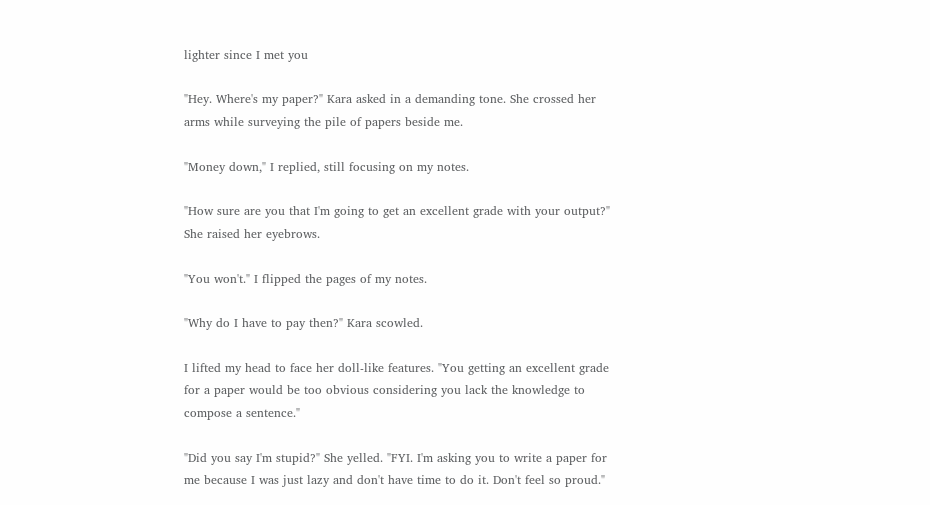lighter since I met you

"Hey. Where's my paper?" Kara asked in a demanding tone. She crossed her arms while surveying the pile of papers beside me.

"Money down," I replied, still focusing on my notes.

"How sure are you that I'm going to get an excellent grade with your output?" She raised her eyebrows.

"You won't." I flipped the pages of my notes.

"Why do I have to pay then?" Kara scowled.

I lifted my head to face her doll-like features. "You getting an excellent grade for a paper would be too obvious considering you lack the knowledge to compose a sentence."

"Did you say I'm stupid?" She yelled. "FYI. I'm asking you to write a paper for me because I was just lazy and don't have time to do it. Don't feel so proud."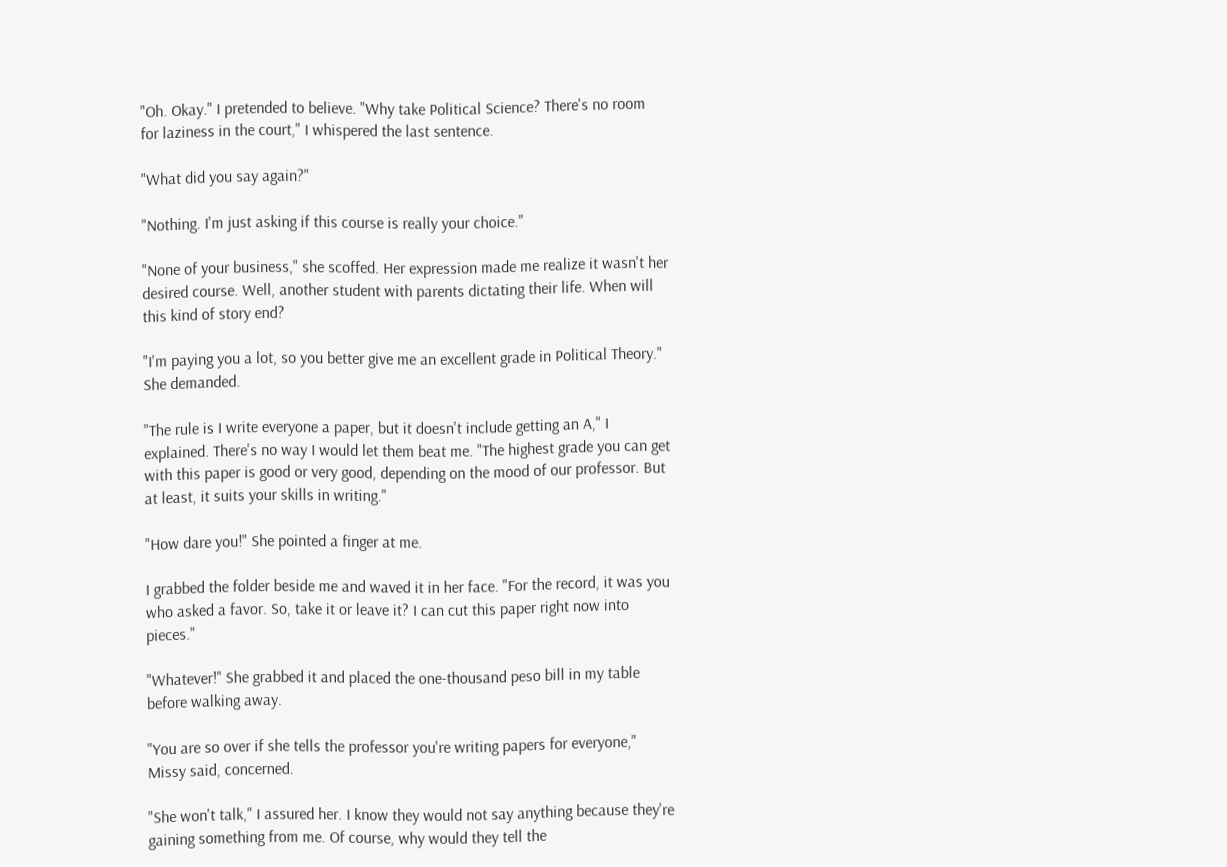"Oh. Okay." I pretended to believe. "Why take Political Science? There's no room for laziness in the court," I whispered the last sentence.

"What did you say again?"

"Nothing. I'm just asking if this course is really your choice."

"None of your business," she scoffed. Her expression made me realize it wasn't her desired course. Well, another student with parents dictating their life. When will this kind of story end?

"I'm paying you a lot, so you better give me an excellent grade in Political Theory." She demanded.

"The rule is I write everyone a paper, but it doesn't include getting an A," I explained. There's no way I would let them beat me. "The highest grade you can get with this paper is good or very good, depending on the mood of our professor. But at least, it suits your skills in writing."

"How dare you!" She pointed a finger at me.

I grabbed the folder beside me and waved it in her face. "For the record, it was you who asked a favor. So, take it or leave it? I can cut this paper right now into pieces."

"Whatever!" She grabbed it and placed the one-thousand peso bill in my table before walking away.

"You are so over if she tells the professor you're writing papers for everyone," Missy said, concerned.

"She won't talk," I assured her. I know they would not say anything because they're gaining something from me. Of course, why would they tell the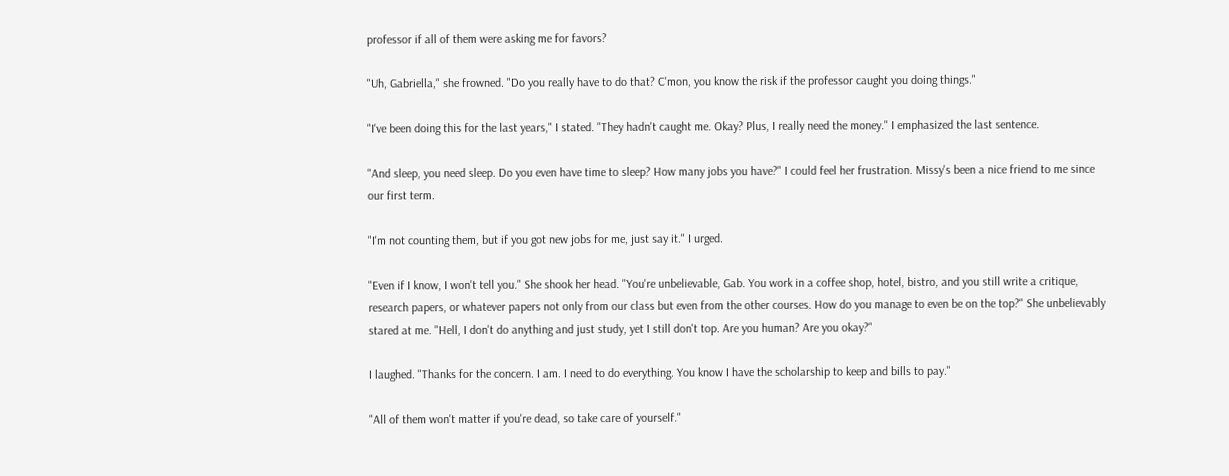professor if all of them were asking me for favors?

"Uh, Gabriella," she frowned. "Do you really have to do that? C'mon, you know the risk if the professor caught you doing things."

"I've been doing this for the last years," I stated. "They hadn't caught me. Okay? Plus, I really need the money." I emphasized the last sentence.

"And sleep, you need sleep. Do you even have time to sleep? How many jobs you have?" I could feel her frustration. Missy's been a nice friend to me since our first term.

"I'm not counting them, but if you got new jobs for me, just say it." I urged.

"Even if I know, I won't tell you." She shook her head. "You're unbelievable, Gab. You work in a coffee shop, hotel, bistro, and you still write a critique, research papers, or whatever papers not only from our class but even from the other courses. How do you manage to even be on the top?" She unbelievably stared at me. "Hell, I don't do anything and just study, yet I still don't top. Are you human? Are you okay?"

I laughed. "Thanks for the concern. I am. I need to do everything. You know I have the scholarship to keep and bills to pay."

"All of them won't matter if you're dead, so take care of yourself."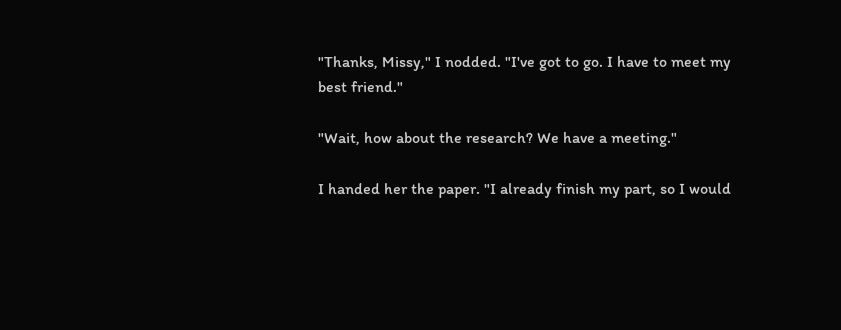"Thanks, Missy," I nodded. "I've got to go. I have to meet my best friend."

"Wait, how about the research? We have a meeting."

I handed her the paper. "I already finish my part, so I would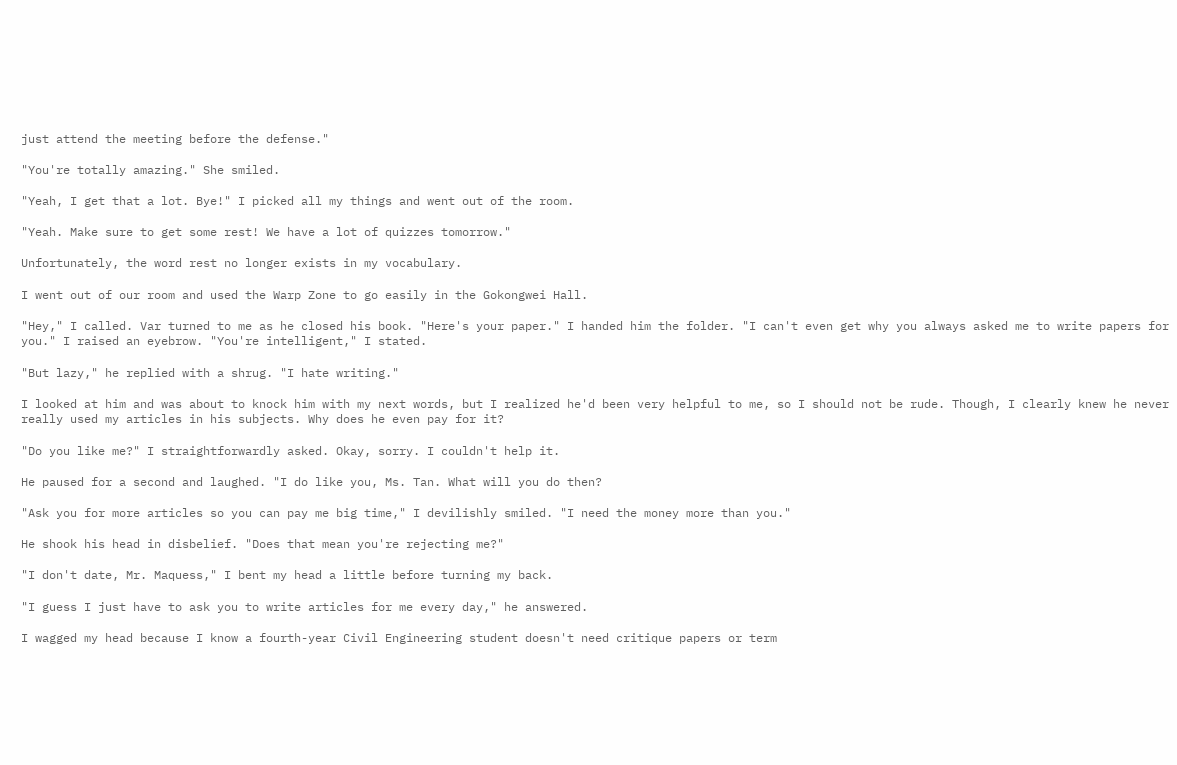just attend the meeting before the defense."

"You're totally amazing." She smiled.

"Yeah, I get that a lot. Bye!" I picked all my things and went out of the room.

"Yeah. Make sure to get some rest! We have a lot of quizzes tomorrow."

Unfortunately, the word rest no longer exists in my vocabulary.

I went out of our room and used the Warp Zone to go easily in the Gokongwei Hall.

"Hey," I called. Var turned to me as he closed his book. "Here's your paper." I handed him the folder. "I can't even get why you always asked me to write papers for you." I raised an eyebrow. "You're intelligent," I stated.

"But lazy," he replied with a shrug. "I hate writing."

I looked at him and was about to knock him with my next words, but I realized he'd been very helpful to me, so I should not be rude. Though, I clearly knew he never really used my articles in his subjects. Why does he even pay for it?

"Do you like me?" I straightforwardly asked. Okay, sorry. I couldn't help it.

He paused for a second and laughed. "I do like you, Ms. Tan. What will you do then?

"Ask you for more articles so you can pay me big time," I devilishly smiled. "I need the money more than you."

He shook his head in disbelief. "Does that mean you're rejecting me?"

"I don't date, Mr. Maquess," I bent my head a little before turning my back.

"I guess I just have to ask you to write articles for me every day," he answered.

I wagged my head because I know a fourth-year Civil Engineering student doesn't need critique papers or term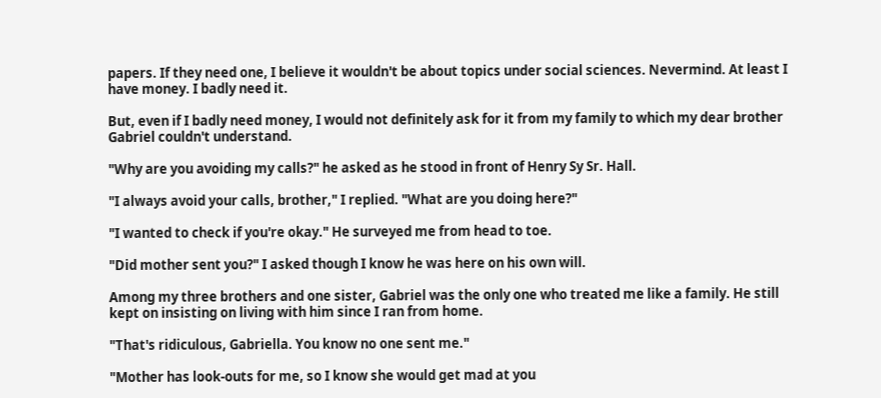papers. If they need one, I believe it wouldn't be about topics under social sciences. Nevermind. At least I have money. I badly need it.

But, even if I badly need money, I would not definitely ask for it from my family to which my dear brother Gabriel couldn't understand.

"Why are you avoiding my calls?" he asked as he stood in front of Henry Sy Sr. Hall.

"I always avoid your calls, brother," I replied. "What are you doing here?"

"I wanted to check if you're okay." He surveyed me from head to toe.

"Did mother sent you?" I asked though I know he was here on his own will.

Among my three brothers and one sister, Gabriel was the only one who treated me like a family. He still kept on insisting on living with him since I ran from home.

"That's ridiculous, Gabriella. You know no one sent me."

"Mother has look-outs for me, so I know she would get mad at you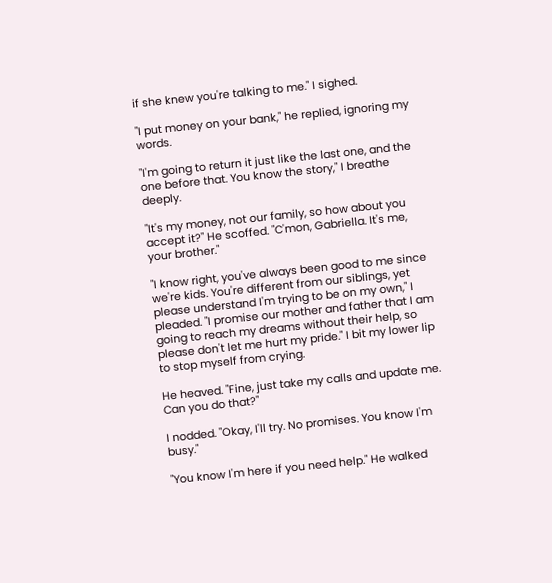if she knew you're talking to me." I sighed.

"I put money on your bank," he replied, ignoring my words.

"I'm going to return it just like the last one, and the one before that. You know the story," I breathe deeply.

"It's my money, not our family, so how about you accept it?" He scoffed. "C'mon, Gabriella. It's me, your brother."

"I know right, you've always been good to me since we're kids. You're different from our siblings, yet please understand I'm trying to be on my own," I pleaded. "I promise our mother and father that I am going to reach my dreams without their help, so please don't let me hurt my pride." I bit my lower lip to stop myself from crying.

He heaved. "Fine, just take my calls and update me. Can you do that?"

I nodded. "Okay, I'll try. No promises. You know I'm busy."

"You know I'm here if you need help." He walked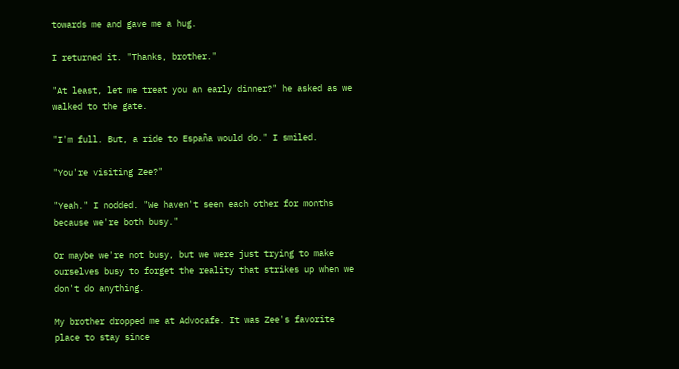towards me and gave me a hug.

I returned it. "Thanks, brother."

"At least, let me treat you an early dinner?" he asked as we walked to the gate.

"I'm full. But, a ride to España would do." I smiled.

"You're visiting Zee?"

"Yeah." I nodded. "We haven't seen each other for months because we're both busy."

Or maybe we're not busy, but we were just trying to make ourselves busy to forget the reality that strikes up when we don't do anything.

My brother dropped me at Advocafe. It was Zee's favorite place to stay since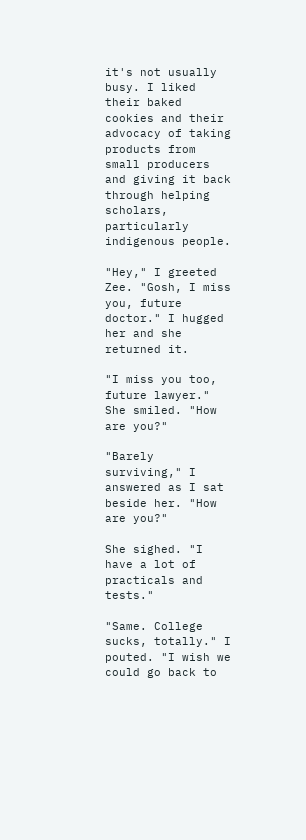it's not usually busy. I liked their baked cookies and their advocacy of taking products from small producers and giving it back through helping scholars, particularly indigenous people.

"Hey," I greeted Zee. "Gosh, I miss you, future doctor." I hugged her and she returned it.

"I miss you too, future lawyer." She smiled. "How are you?"

"Barely surviving," I answered as I sat beside her. "How are you?"

She sighed. "I have a lot of practicals and tests."

"Same. College sucks, totally." I pouted. "I wish we could go back to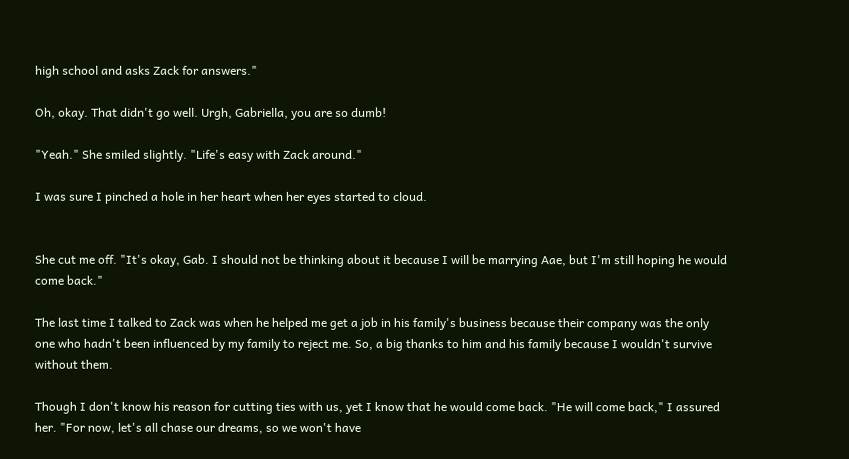high school and asks Zack for answers."

Oh, okay. That didn't go well. Urgh, Gabriella, you are so dumb!

"Yeah." She smiled slightly. "Life's easy with Zack around."

I was sure I pinched a hole in her heart when her eyes started to cloud.


She cut me off. "It's okay, Gab. I should not be thinking about it because I will be marrying Aae, but I'm still hoping he would come back."

The last time I talked to Zack was when he helped me get a job in his family's business because their company was the only one who hadn't been influenced by my family to reject me. So, a big thanks to him and his family because I wouldn't survive without them.

Though I don't know his reason for cutting ties with us, yet I know that he would come back. "He will come back," I assured her. "For now, let's all chase our dreams, so we won't have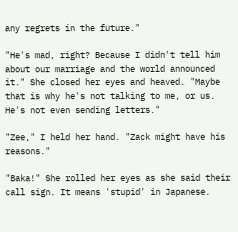any regrets in the future."

"He's mad, right? Because I didn't tell him about our marriage and the world announced it." She closed her eyes and heaved. "Maybe that is why he's not talking to me, or us. He's not even sending letters."

"Zee," I held her hand. "Zack might have his reasons."

"Baka!" She rolled her eyes as she said their call sign. It means 'stupid' in Japanese.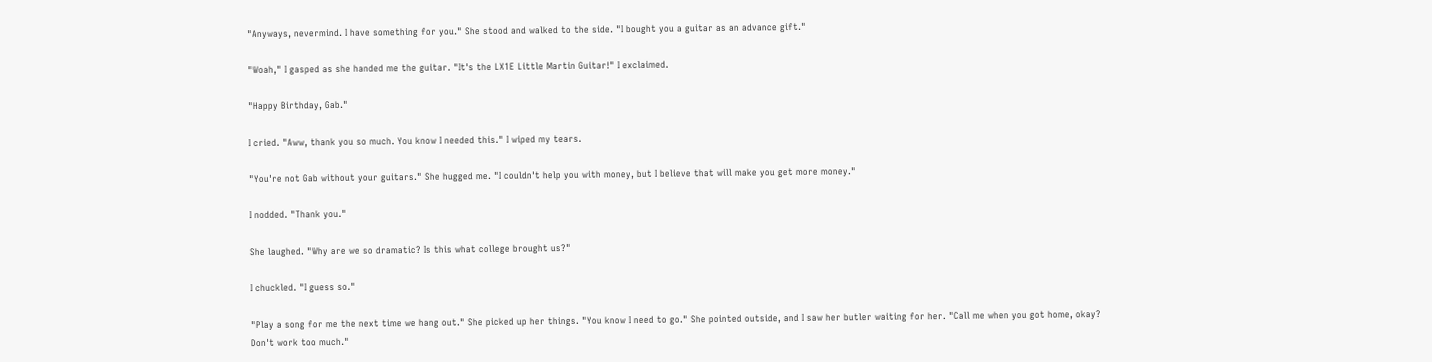"Anyways, nevermind. I have something for you." She stood and walked to the side. "I bought you a guitar as an advance gift."

"Woah," I gasped as she handed me the guitar. "It's the LX1E Little Martin Guitar!" I exclaimed.

"Happy Birthday, Gab."

I cried. "Aww, thank you so much. You know I needed this." I wiped my tears.

"You're not Gab without your guitars." She hugged me. "I couldn't help you with money, but I believe that will make you get more money."

I nodded. "Thank you."

She laughed. "Why are we so dramatic? Is this what college brought us?"

I chuckled. "I guess so."

"Play a song for me the next time we hang out." She picked up her things. "You know I need to go." She pointed outside, and I saw her butler waiting for her. "Call me when you got home, okay? Don't work too much."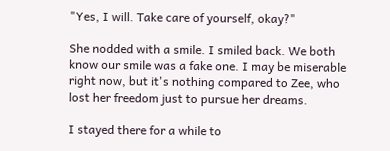"Yes, I will. Take care of yourself, okay?"

She nodded with a smile. I smiled back. We both know our smile was a fake one. I may be miserable right now, but it's nothing compared to Zee, who lost her freedom just to pursue her dreams.

I stayed there for a while to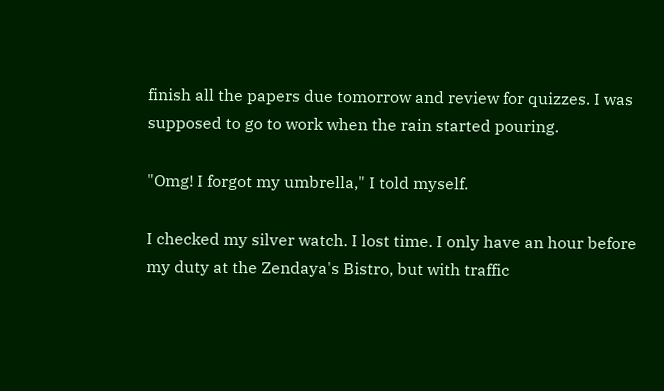finish all the papers due tomorrow and review for quizzes. I was supposed to go to work when the rain started pouring.

"Omg! I forgot my umbrella," I told myself.

I checked my silver watch. I lost time. I only have an hour before my duty at the Zendaya's Bistro, but with traffic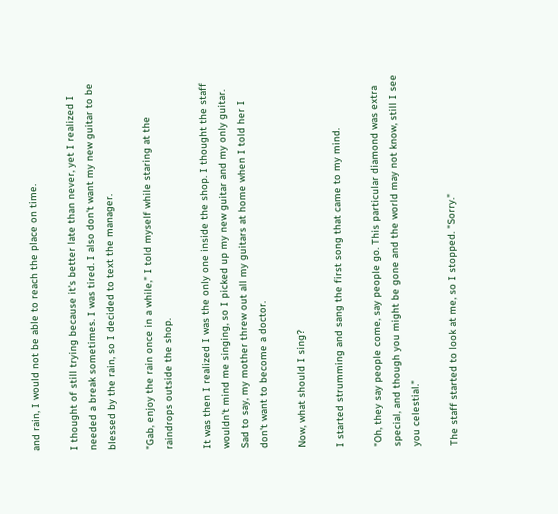and rain, I would not be able to reach the place on time.

I thought of still trying because it's better late than never, yet I realized I needed a break sometimes. I was tired. I also don't want my new guitar to be blessed by the rain, so I decided to text the manager.

"Gab, enjoy the rain once in a while," I told myself while staring at the raindrops outside the shop.

It was then I realized I was the only one inside the shop. I thought the staff wouldn't mind me singing, so I picked up my new guitar and my only guitar. Sad to say, my mother threw out all my guitars at home when I told her I don't want to become a doctor.

Now, what should I sing?

I started strumming and sang the first song that came to my mind.

"Oh, they say people come, say people go. This particular diamond was extra special, and though you might be gone and the world may not know, still I see you celestial."

The staff started to look at me, so I stopped. "Sorry."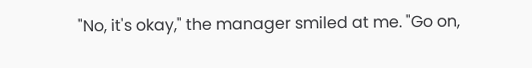"No, it's okay," the manager smiled at me. "Go on,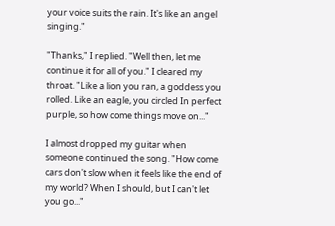your voice suits the rain. It's like an angel singing."

"Thanks," I replied. "Well then, let me continue it for all of you." I cleared my throat. "Like a lion you ran, a goddess you rolled. Like an eagle, you circled In perfect purple, so how come things move on..."

I almost dropped my guitar when someone continued the song. "How come cars don't slow when it feels like the end of my world? When I should, but I can't let you go..."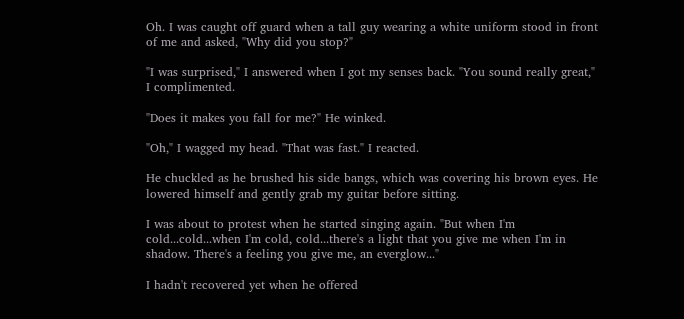Oh. I was caught off guard when a tall guy wearing a white uniform stood in front of me and asked, "Why did you stop?"

"I was surprised," I answered when I got my senses back. "You sound really great," I complimented.

"Does it makes you fall for me?" He winked.

"Oh," I wagged my head. "That was fast." I reacted.

He chuckled as he brushed his side bangs, which was covering his brown eyes. He lowered himself and gently grab my guitar before sitting.

I was about to protest when he started singing again. "But when I'm cold...cold...when I'm cold, cold...there's a light that you give me when I'm in shadow. There's a feeling you give me, an everglow..."

I hadn't recovered yet when he offered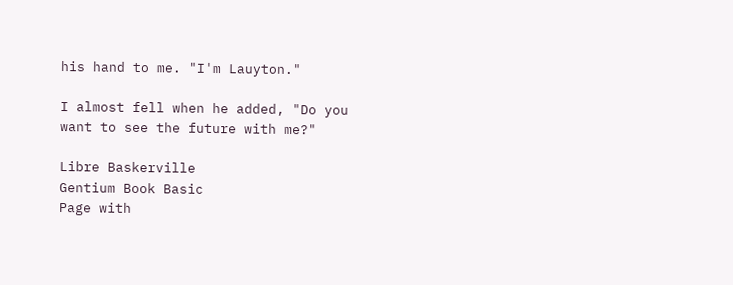his hand to me. "I'm Lauyton."

I almost fell when he added, "Do you want to see the future with me?"

Libre Baskerville
Gentium Book Basic
Page with